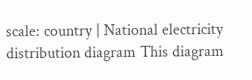scale: country | National electricity distribution diagram This diagram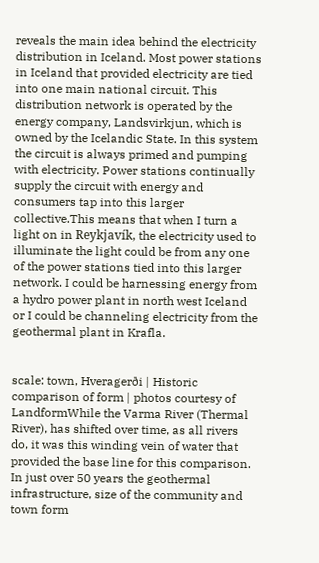reveals the main idea behind the electricity distribution in Iceland. Most power stations in Iceland that provided electricity are tied into one main national circuit. This distribution network is operated by the energy company, Landsvirkjun, which is owned by the Icelandic State. In this system the circuit is always primed and pumping with electricity. Power stations continually supply the circuit with energy and consumers tap into this larger collective.This means that when I turn a light on in Reykjavík, the electricity used to illuminate the light could be from any one of the power stations tied into this larger network. I could be harnessing energy from a hydro power plant in north west Iceland or I could be channeling electricity from the geothermal plant in Krafla.


scale: town, Hveragerði | Historic comparison of form | photos courtesy of LandformWhile the Varma River (Thermal River), has shifted over time, as all rivers do, it was this winding vein of water that provided the base line for this comparison. In just over 50 years the geothermal infrastructure, size of the community and town form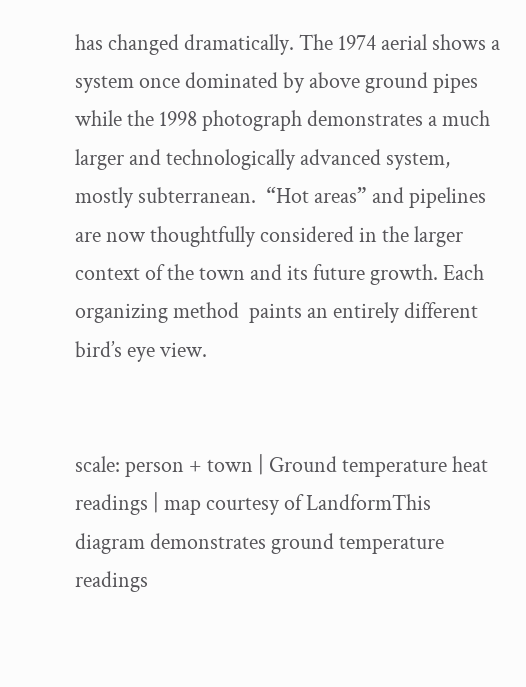has changed dramatically. The 1974 aerial shows a system once dominated by above ground pipes while the 1998 photograph demonstrates a much larger and technologically advanced system, mostly subterranean.  “Hot areas” and pipelines are now thoughtfully considered in the larger context of the town and its future growth. Each organizing method  paints an entirely different bird’s eye view.


scale: person + town | Ground temperature heat readings | map courtesy of LandformThis diagram demonstrates ground temperature readings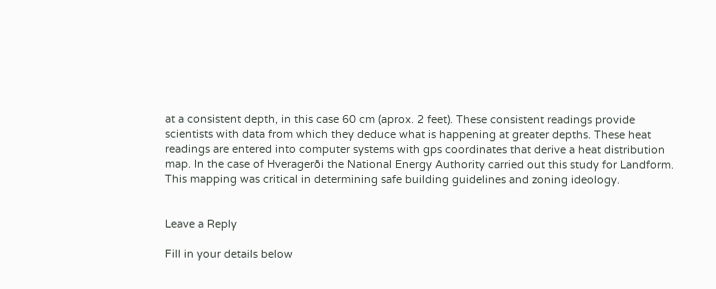at a consistent depth, in this case 60 cm (aprox. 2 feet). These consistent readings provide scientists with data from which they deduce what is happening at greater depths. These heat readings are entered into computer systems with gps coordinates that derive a heat distribution map. In the case of Hveragerði the National Energy Authority carried out this study for Landform. This mapping was critical in determining safe building guidelines and zoning ideology.


Leave a Reply

Fill in your details below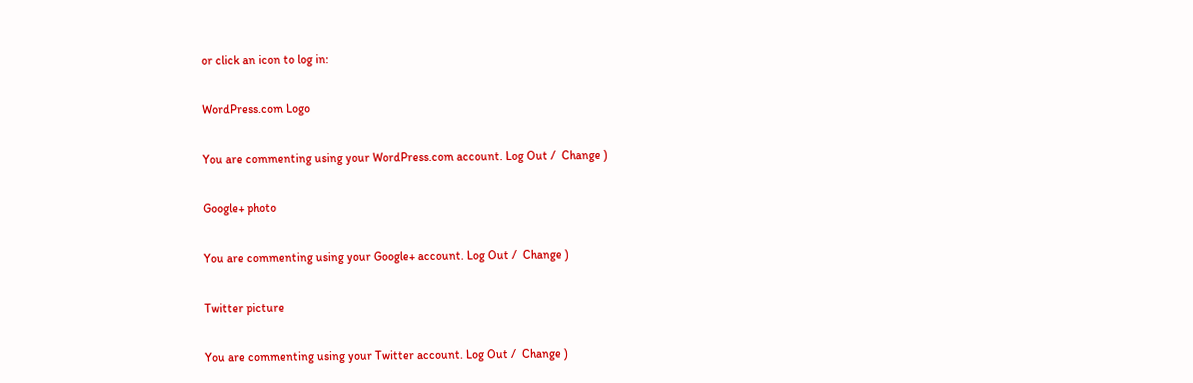or click an icon to log in:

WordPress.com Logo

You are commenting using your WordPress.com account. Log Out /  Change )

Google+ photo

You are commenting using your Google+ account. Log Out /  Change )

Twitter picture

You are commenting using your Twitter account. Log Out /  Change )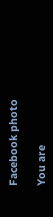Facebook photo

You are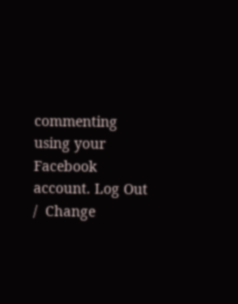commenting using your Facebook account. Log Out /  Change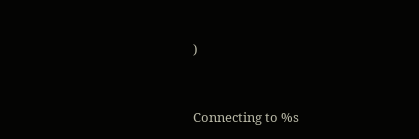)


Connecting to %s